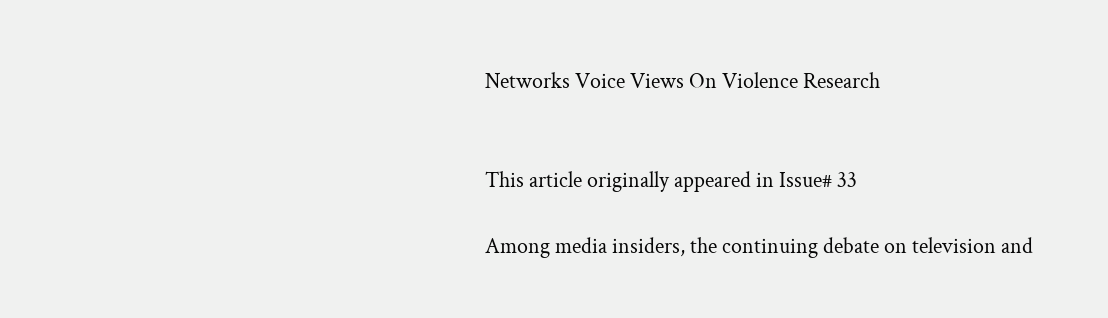Networks Voice Views On Violence Research


This article originally appeared in Issue# 33

Among media insiders, the continuing debate on television and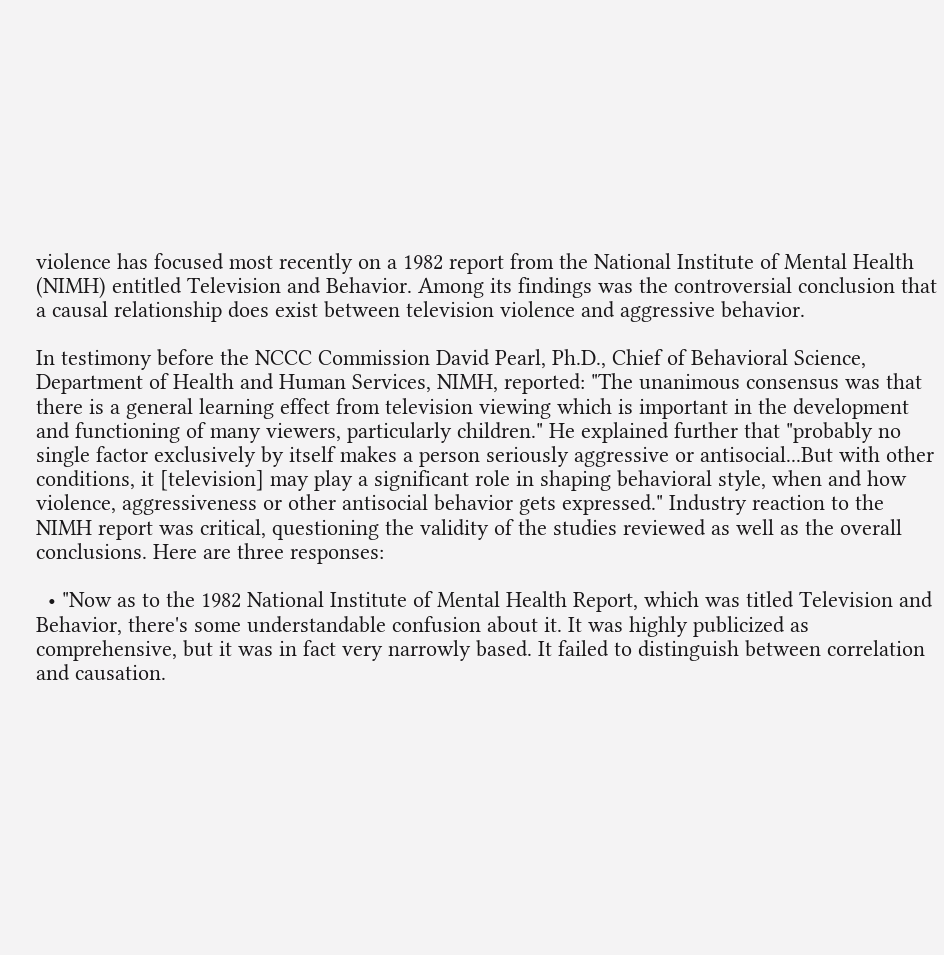violence has focused most recently on a 1982 report from the National Institute of Mental Health (NIMH) entitled Television and Behavior. Among its findings was the controversial conclusion that a causal relationship does exist between television violence and aggressive behavior.

In testimony before the NCCC Commission David Pearl, Ph.D., Chief of Behavioral Science, Department of Health and Human Services, NIMH, reported: "The unanimous consensus was that there is a general learning effect from television viewing which is important in the development and functioning of many viewers, particularly children." He explained further that "probably no single factor exclusively by itself makes a person seriously aggressive or antisocial...But with other conditions, it [television] may play a significant role in shaping behavioral style, when and how violence, aggressiveness or other antisocial behavior gets expressed." Industry reaction to the NIMH report was critical, questioning the validity of the studies reviewed as well as the overall conclusions. Here are three responses:

  • "Now as to the 1982 National Institute of Mental Health Report, which was titled Television and Behavior, there's some understandable confusion about it. It was highly publicized as comprehensive, but it was in fact very narrowly based. It failed to distinguish between correlation and causation.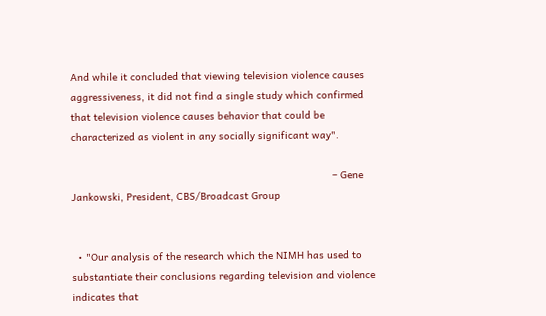And while it concluded that viewing television violence causes aggressiveness, it did not find a single study which confirmed that television violence causes behavior that could be characterized as violent in any socially significant way".

                                                                                       – Gene Jankowski, President, CBS/Broadcast Group


  • "Our analysis of the research which the NIMH has used to substantiate their conclusions regarding television and violence indicates that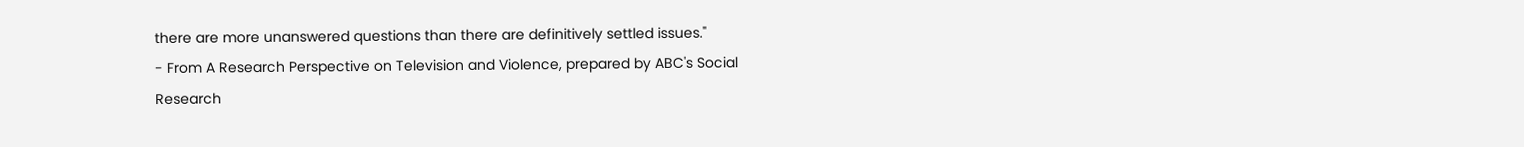there are more unanswered questions than there are definitively settled issues."                                                                                                                                                                 - From A Research Perspective on Television and Violence, prepared by ABC's Social Research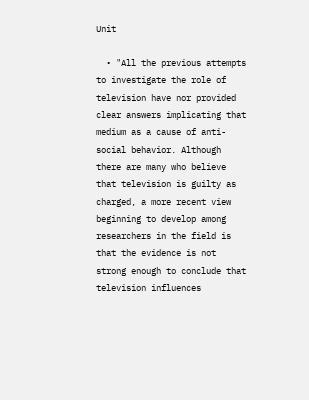Unit

  • "All the previous attempts to investigate the role of television have nor provided clear answers implicating that medium as a cause of anti-social behavior. Although there are many who believe that television is guilty as charged, a more recent view beginning to develop among researchers in the field is that the evidence is not strong enough to conclude that television influences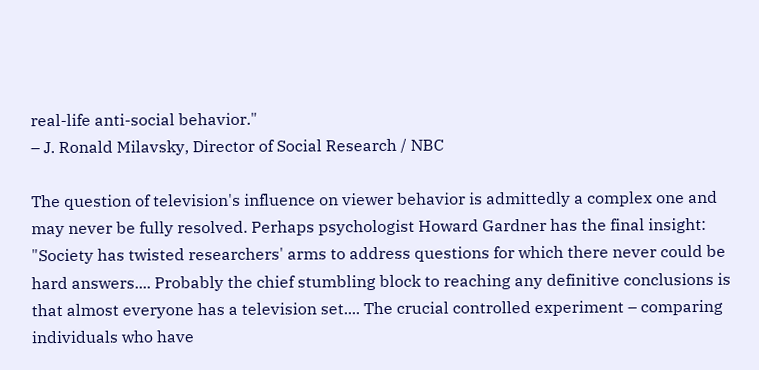real-life anti-social behavior."                                                                                                                                                                                                                               – J. Ronald Milavsky, Director of Social Research / NBC

The question of television's influence on viewer behavior is admittedly a complex one and may never be fully resolved. Perhaps psychologist Howard Gardner has the final insight: "Society has twisted researchers' arms to address questions for which there never could be hard answers.... Probably the chief stumbling block to reaching any definitive conclusions is that almost everyone has a television set.... The crucial controlled experiment – comparing individuals who have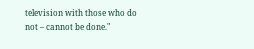television with those who do not – cannot be done."